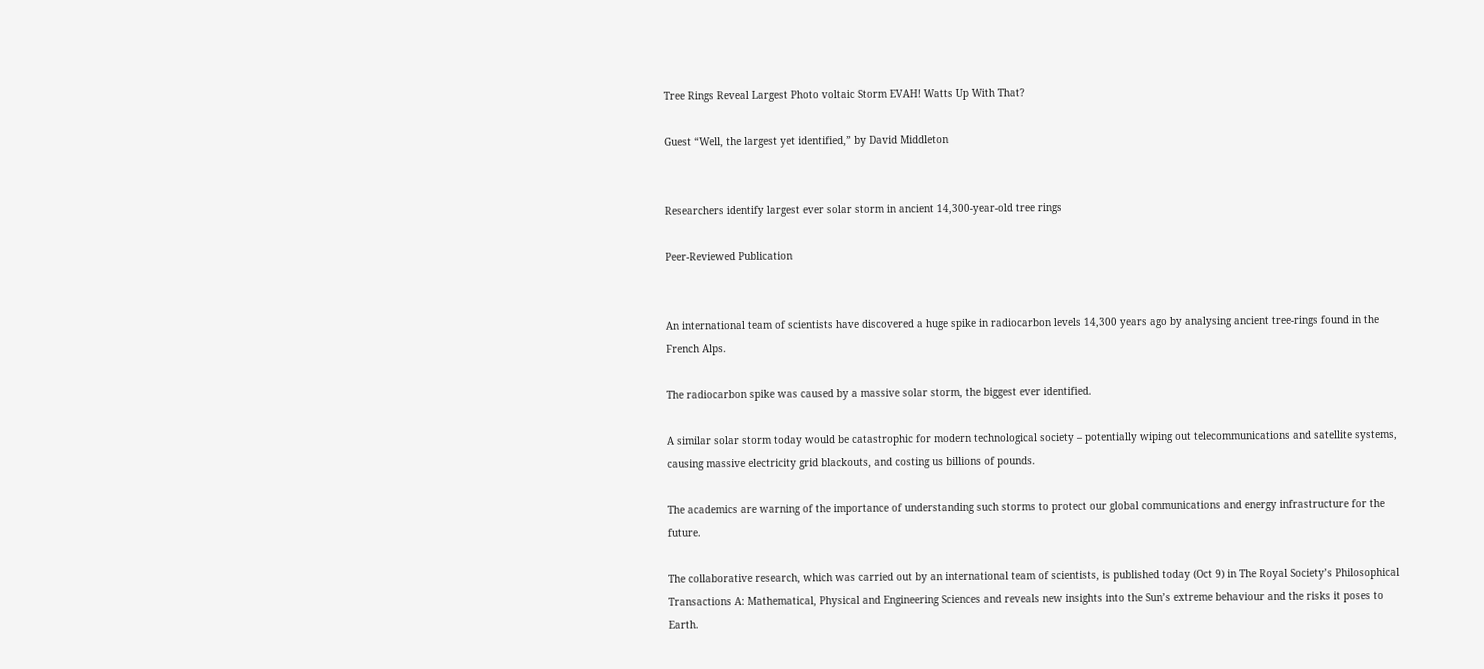Tree Rings Reveal Largest Photo voltaic Storm EVAH! Watts Up With That?

Guest “Well, the largest yet identified,” by David Middleton


Researchers identify largest ever solar storm in ancient 14,300-year-old tree rings

Peer-Reviewed Publication


An international team of scientists have discovered a huge spike in radiocarbon levels 14,300 years ago by analysing ancient tree-rings found in the French Alps.

The radiocarbon spike was caused by a massive solar storm, the biggest ever identified.

A similar solar storm today would be catastrophic for modern technological society – potentially wiping out telecommunications and satellite systems, causing massive electricity grid blackouts, and costing us billions of pounds.

The academics are warning of the importance of understanding such storms to protect our global communications and energy infrastructure for the future.

The collaborative research, which was carried out by an international team of scientists, is published today (Oct 9) in The Royal Society’s Philosophical Transactions A: Mathematical, Physical and Engineering Sciences and reveals new insights into the Sun’s extreme behaviour and the risks it poses to Earth.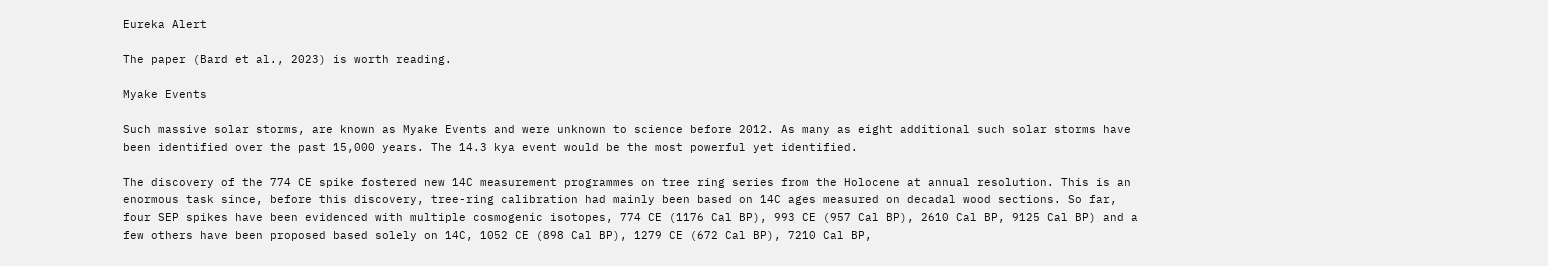Eureka Alert

The paper (Bard et al., 2023) is worth reading.

Myake Events

Such massive solar storms, are known as Myake Events and were unknown to science before 2012. As many as eight additional such solar storms have been identified over the past 15,000 years. The 14.3 kya event would be the most powerful yet identified.

The discovery of the 774 CE spike fostered new 14C measurement programmes on tree ring series from the Holocene at annual resolution. This is an enormous task since, before this discovery, tree-ring calibration had mainly been based on 14C ages measured on decadal wood sections. So far, four SEP spikes have been evidenced with multiple cosmogenic isotopes, 774 CE (1176 Cal BP), 993 CE (957 Cal BP), 2610 Cal BP, 9125 Cal BP) and a few others have been proposed based solely on 14C, 1052 CE (898 Cal BP), 1279 CE (672 Cal BP), 7210 Cal BP,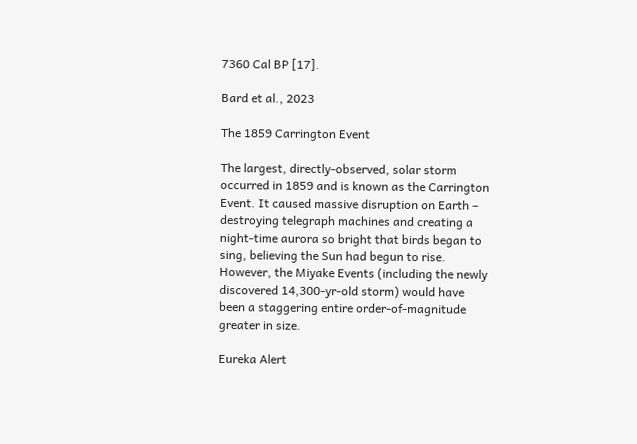7360 Cal BP [17].

Bard et al., 2023

The 1859 Carrington Event

The largest, directly-observed, solar storm occurred in 1859 and is known as the Carrington Event. It caused massive disruption on Earth – destroying telegraph machines and creating a night-time aurora so bright that birds began to sing, believing the Sun had begun to rise. However, the Miyake Events (including the newly discovered 14,300-yr-old storm) would have been a staggering entire order-of-magnitude greater in size.

Eureka Alert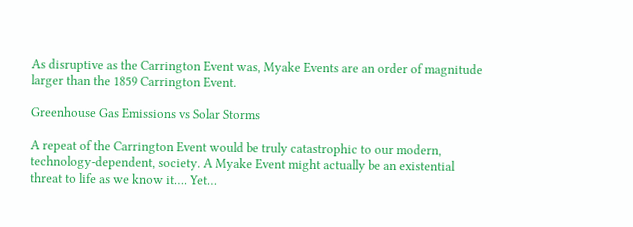As disruptive as the Carrington Event was, Myake Events are an order of magnitude larger than the 1859 Carrington Event.

Greenhouse Gas Emissions vs Solar Storms

A repeat of the Carrington Event would be truly catastrophic to our modern, technology-dependent, society. A Myake Event might actually be an existential threat to life as we know it…. Yet…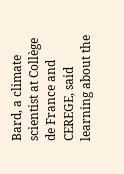Bard, a climate scientist at Collège de France and CEREGE, said learning about the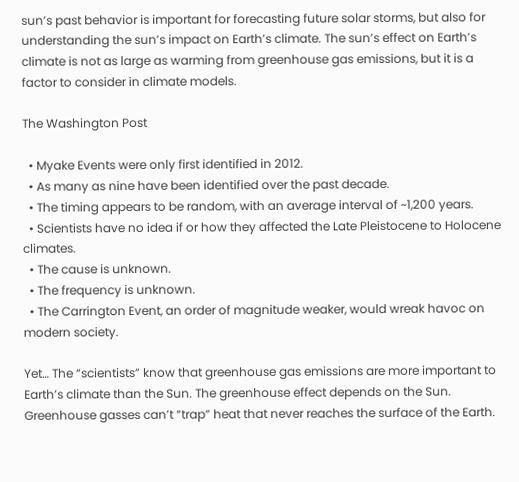sun’s past behavior is important for forecasting future solar storms, but also for understanding the sun’s impact on Earth’s climate. The sun’s effect on Earth’s climate is not as large as warming from greenhouse gas emissions, but it is a factor to consider in climate models.

The Washington Post

  • Myake Events were only first identified in 2012.
  • As many as nine have been identified over the past decade.
  • The timing appears to be random, with an average interval of ~1,200 years.
  • Scientists have no idea if or how they affected the Late Pleistocene to Holocene climates.
  • The cause is unknown.
  • The frequency is unknown.
  • The Carrington Event, an order of magnitude weaker, would wreak havoc on modern society.

Yet… The “scientists” know that greenhouse gas emissions are more important to Earth’s climate than the Sun. The greenhouse effect depends on the Sun. Greenhouse gasses can’t “trap” heat that never reaches the surface of the Earth.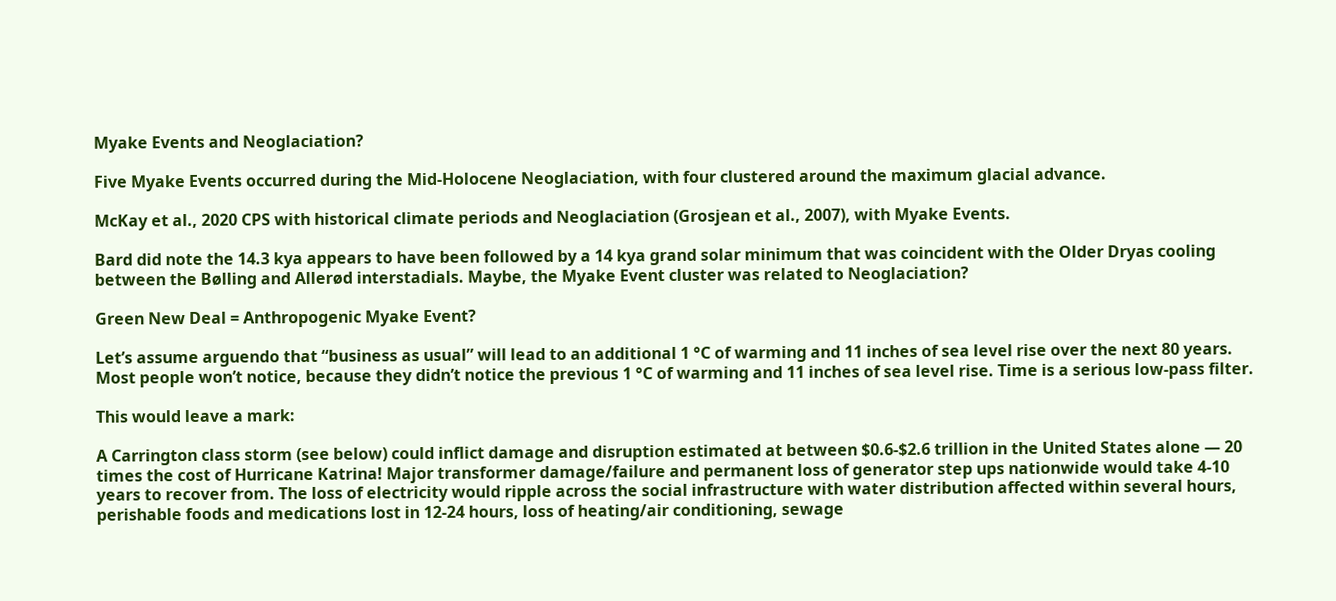Myake Events and Neoglaciation?

Five Myake Events occurred during the Mid-Holocene Neoglaciation, with four clustered around the maximum glacial advance.

McKay et al., 2020 CPS with historical climate periods and Neoglaciation (Grosjean et al., 2007), with Myake Events.

Bard did note the 14.3 kya appears to have been followed by a 14 kya grand solar minimum that was coincident with the Older Dryas cooling between the Bølling and Allerød interstadials. Maybe, the Myake Event cluster was related to Neoglaciation?

Green New Deal = Anthropogenic Myake Event?

Let’s assume arguendo that “business as usual” will lead to an additional 1 °C of warming and 11 inches of sea level rise over the next 80 years. Most people won’t notice, because they didn’t notice the previous 1 °C of warming and 11 inches of sea level rise. Time is a serious low-pass filter.

This would leave a mark:

A Carrington class storm (see below) could inflict damage and disruption estimated at between $0.6-$2.6 trillion in the United States alone — 20 times the cost of Hurricane Katrina! Major transformer damage/failure and permanent loss of generator step ups nationwide would take 4-10 years to recover from. The loss of electricity would ripple across the social infrastructure with water distribution affected within several hours, perishable foods and medications lost in 12-24 hours, loss of heating/air conditioning, sewage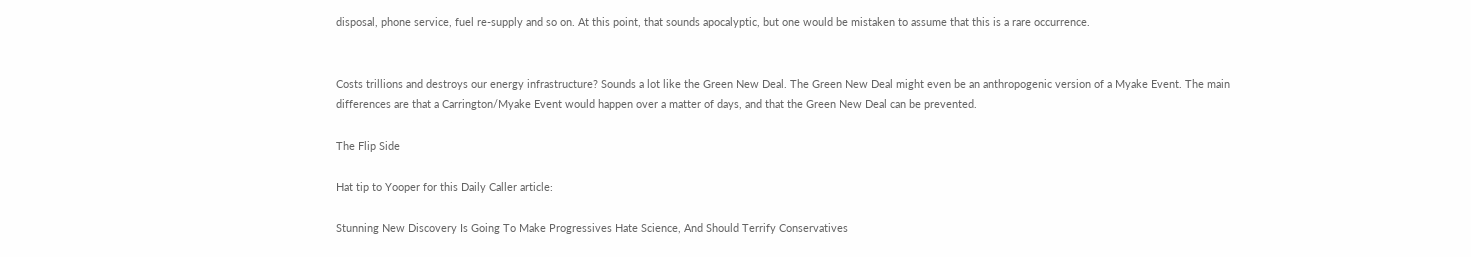disposal, phone service, fuel re-supply and so on. At this point, that sounds apocalyptic, but one would be mistaken to assume that this is a rare occurrence.


Costs trillions and destroys our energy infrastructure? Sounds a lot like the Green New Deal. The Green New Deal might even be an anthropogenic version of a Myake Event. The main differences are that a Carrington/Myake Event would happen over a matter of days, and that the Green New Deal can be prevented.

The Flip Side

Hat tip to Yooper for this Daily Caller article:

Stunning New Discovery Is Going To Make Progressives Hate Science, And Should Terrify Conservatives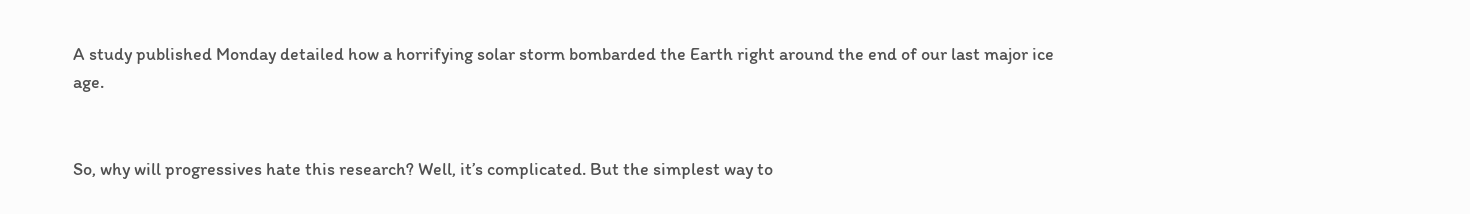A study published Monday detailed how a horrifying solar storm bombarded the Earth right around the end of our last major ice age.


So, why will progressives hate this research? Well, it’s complicated. But the simplest way to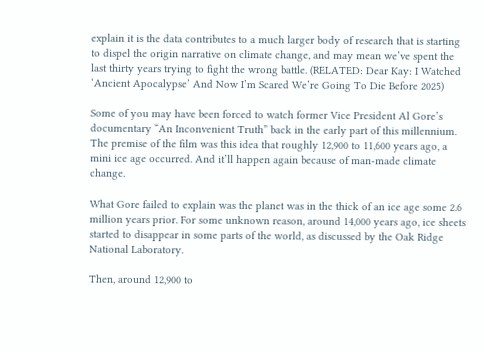explain it is the data contributes to a much larger body of research that is starting to dispel the origin narrative on climate change, and may mean we’ve spent the last thirty years trying to fight the wrong battle. (RELATED: Dear Kay: I Watched ‘Ancient Apocalypse’ And Now I’m Scared We’re Going To Die Before 2025)

Some of you may have been forced to watch former Vice President Al Gore’s documentary “An Inconvenient Truth” back in the early part of this millennium. The premise of the film was this idea that roughly 12,900 to 11,600 years ago, a mini ice age occurred. And it’ll happen again because of man-made climate change.

What Gore failed to explain was the planet was in the thick of an ice age some 2.6 million years prior. For some unknown reason, around 14,000 years ago, ice sheets started to disappear in some parts of the world, as discussed by the Oak Ridge National Laboratory.

Then, around 12,900 to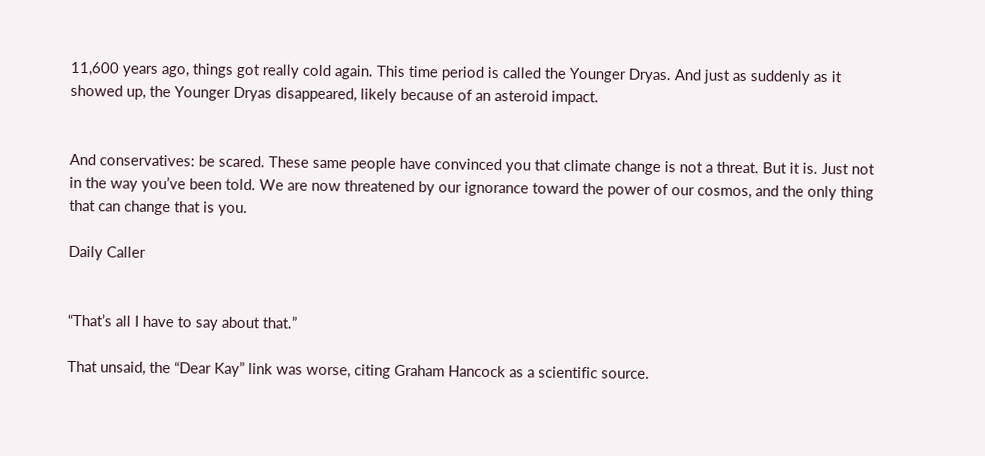11,600 years ago, things got really cold again. This time period is called the Younger Dryas. And just as suddenly as it showed up, the Younger Dryas disappeared, likely because of an asteroid impact.


And conservatives: be scared. These same people have convinced you that climate change is not a threat. But it is. Just not in the way you’ve been told. We are now threatened by our ignorance toward the power of our cosmos, and the only thing that can change that is you.

Daily Caller


“That’s all I have to say about that.”

That unsaid, the “Dear Kay” link was worse, citing Graham Hancock as a scientific source.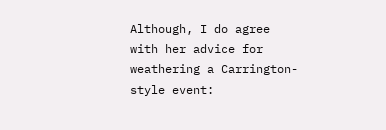Although, I do agree with her advice for weathering a Carrington-style event: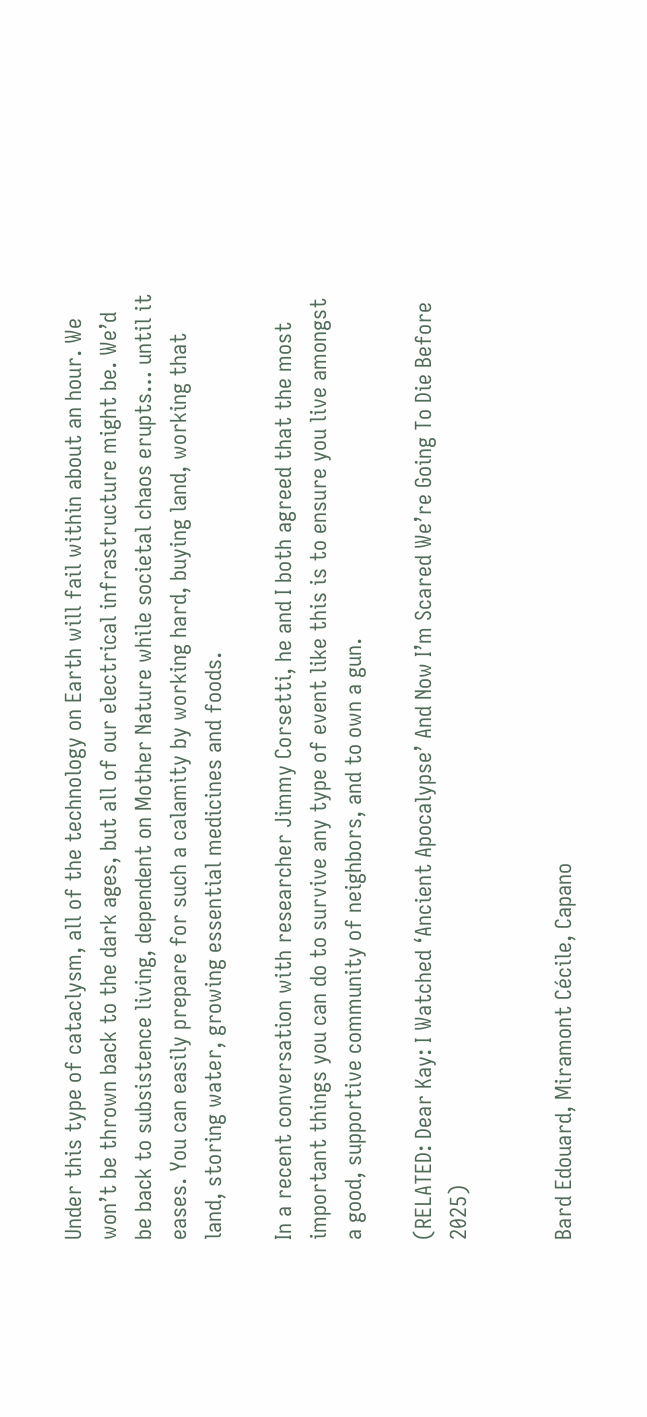Under this type of cataclysm, all of the technology on Earth will fail within about an hour. We won’t be thrown back to the dark ages, but all of our electrical infrastructure might be. We’d be back to subsistence living, dependent on Mother Nature while societal chaos erupts… until it eases. You can easily prepare for such a calamity by working hard, buying land, working that land, storing water, growing essential medicines and foods.

In a recent conversation with researcher Jimmy Corsetti, he and I both agreed that the most important things you can do to survive any type of event like this is to ensure you live amongst a good, supportive community of neighbors, and to own a gun.

(RELATED: Dear Kay: I Watched ‘Ancient Apocalypse’ And Now I’m Scared We’re Going To Die Before 2025)


Bard Edouard, Miramont Cécile, Capano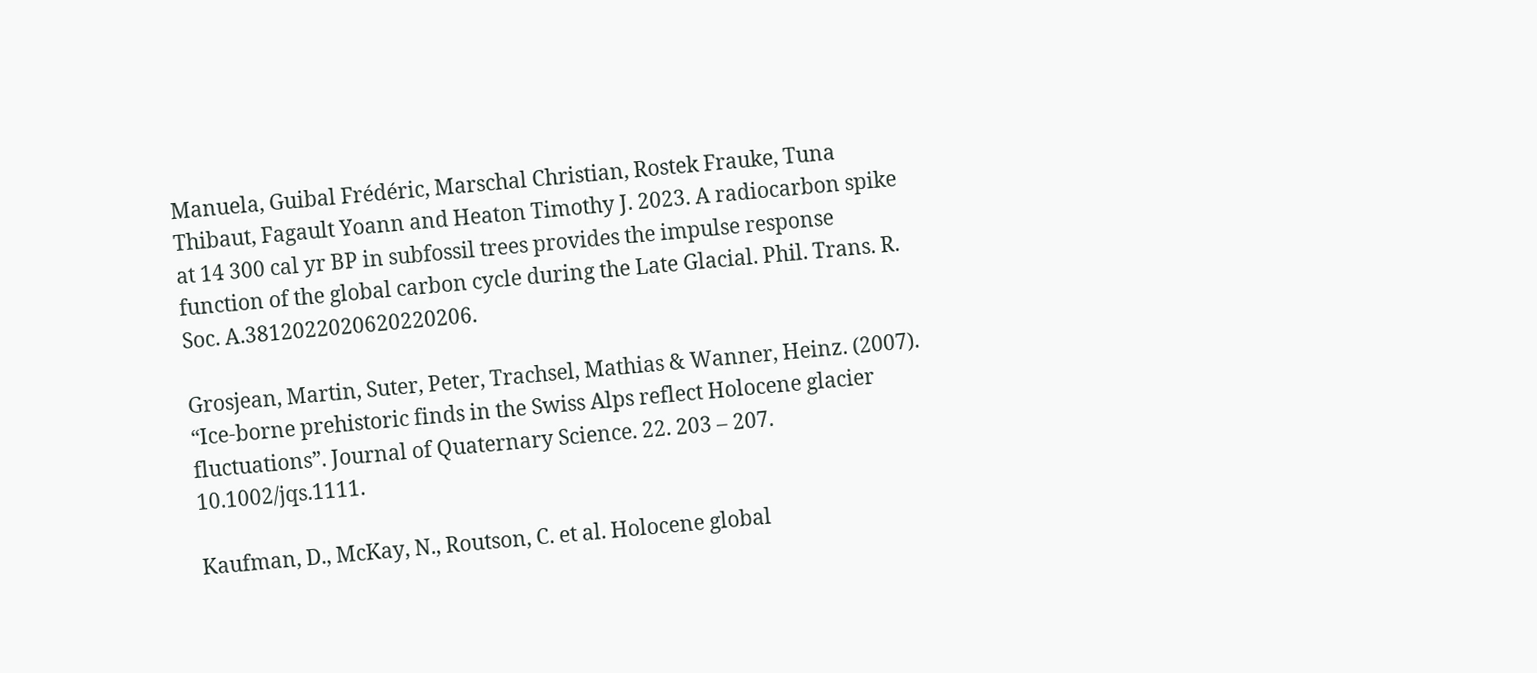Manuela, Guibal Frédéric, Marschal Christian, Rostek Frauke, Tuna Thibaut, Fagault Yoann and Heaton Timothy J. 2023. A radiocarbon spike at 14 300 cal yr BP in subfossil trees provides the impulse response function of the global carbon cycle during the Late Glacial. Phil. Trans. R. Soc. A.3812022020620220206.

Grosjean, Martin, Suter, Peter, Trachsel, Mathias & Wanner, Heinz. (2007). “Ice‐borne prehistoric finds in the Swiss Alps reflect Holocene glacier fluctuations”. Journal of Quaternary Science. 22. 203 – 207. 10.1002/jqs.1111.

Kaufman, D., McKay, N., Routson, C. et al. Holocene global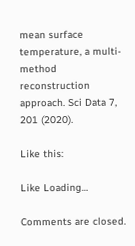mean surface temperature, a multi-method reconstruction approach. Sci Data 7, 201 (2020).

Like this:

Like Loading…

Comments are closed.